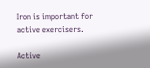Iron is important for active exercisers.

Active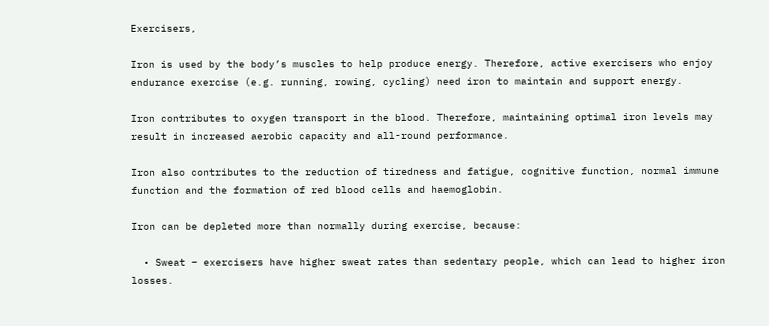Exercisers,

Iron is used by the body’s muscles to help produce energy. Therefore, active exercisers who enjoy endurance exercise (e.g. running, rowing, cycling) need iron to maintain and support energy.

Iron contributes to oxygen transport in the blood. Therefore, maintaining optimal iron levels may result in increased aerobic capacity and all-round performance.

Iron also contributes to the reduction of tiredness and fatigue, cognitive function, normal immune function and the formation of red blood cells and haemoglobin.

Iron can be depleted more than normally during exercise, because:

  • Sweat – exercisers have higher sweat rates than sedentary people, which can lead to higher iron losses.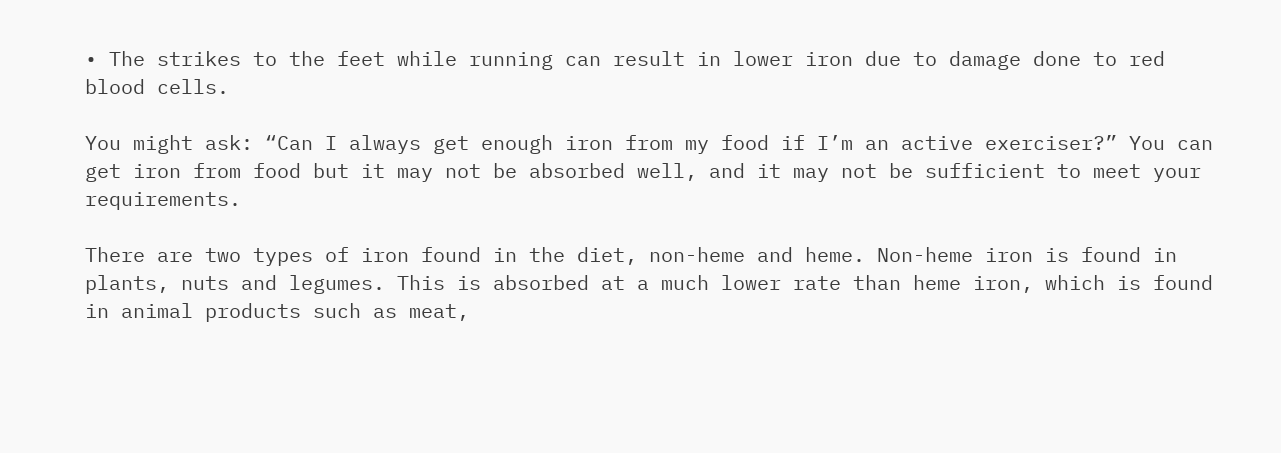• The strikes to the feet while running can result in lower iron due to damage done to red blood cells.

You might ask: “Can I always get enough iron from my food if I’m an active exerciser?” You can get iron from food but it may not be absorbed well, and it may not be sufficient to meet your requirements.

There are two types of iron found in the diet, non-heme and heme. Non-heme iron is found in plants, nuts and legumes. This is absorbed at a much lower rate than heme iron, which is found in animal products such as meat,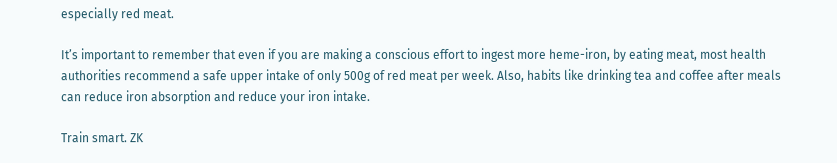especially red meat.

It’s important to remember that even if you are making a conscious effort to ingest more heme-iron, by eating meat, most health authorities recommend a safe upper intake of only 500g of red meat per week. Also, habits like drinking tea and coffee after meals can reduce iron absorption and reduce your iron intake.

Train smart. ZK